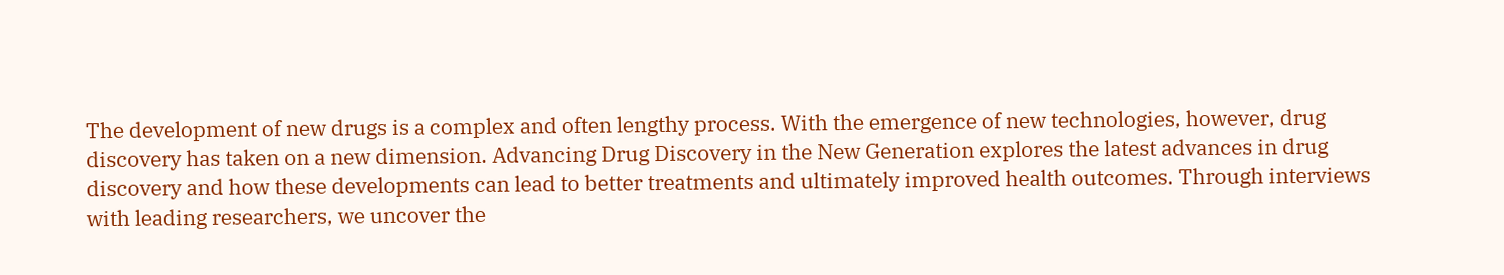The development of new drugs is a complex and often lengthy process. With the emergence of new technologies, however, drug discovery has taken on a new dimension. Advancing Drug Discovery in the New Generation explores the latest advances in drug discovery and how these developments can lead to better treatments and ultimately improved health outcomes. Through interviews with leading researchers, we uncover the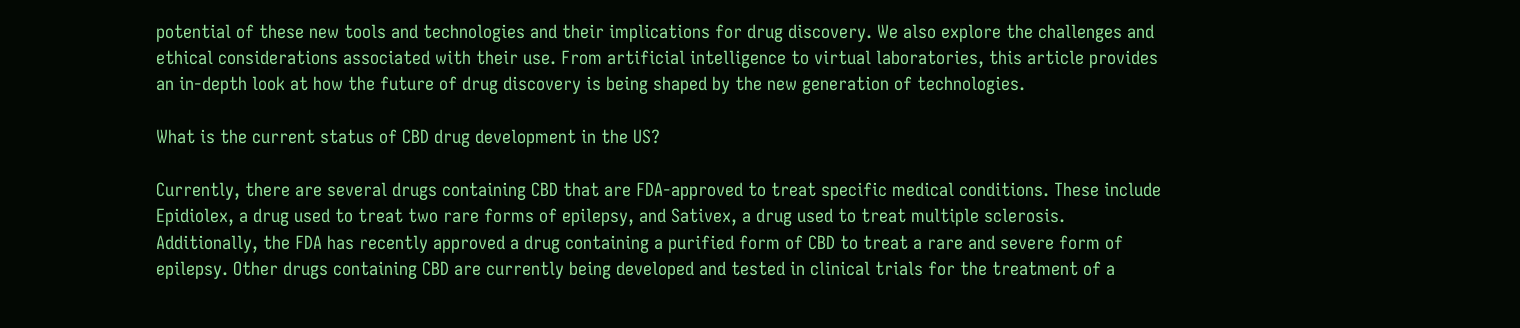potential of these new tools and technologies and their implications for drug discovery. We also explore the challenges and ethical considerations associated with their use. From artificial intelligence to virtual laboratories, this article provides an in-depth look at how the future of drug discovery is being shaped by the new generation of technologies.

What is the current status of CBD drug development in the US?

Currently, there are several drugs containing CBD that are FDA-approved to treat specific medical conditions. These include Epidiolex, a drug used to treat two rare forms of epilepsy, and Sativex, a drug used to treat multiple sclerosis. Additionally, the FDA has recently approved a drug containing a purified form of CBD to treat a rare and severe form of epilepsy. Other drugs containing CBD are currently being developed and tested in clinical trials for the treatment of a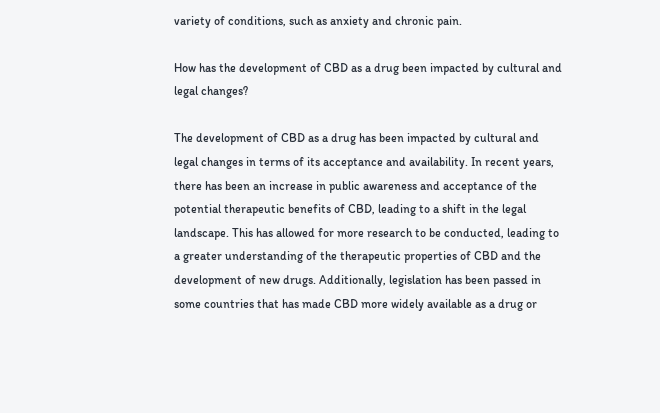variety of conditions, such as anxiety and chronic pain.

How has the development of CBD as a drug been impacted by cultural and legal changes?

The development of CBD as a drug has been impacted by cultural and legal changes in terms of its acceptance and availability. In recent years, there has been an increase in public awareness and acceptance of the potential therapeutic benefits of CBD, leading to a shift in the legal landscape. This has allowed for more research to be conducted, leading to a greater understanding of the therapeutic properties of CBD and the development of new drugs. Additionally, legislation has been passed in some countries that has made CBD more widely available as a drug or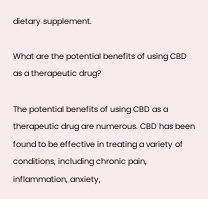dietary supplement.

What are the potential benefits of using CBD as a therapeutic drug?

The potential benefits of using CBD as a therapeutic drug are numerous. CBD has been found to be effective in treating a variety of conditions, including chronic pain, inflammation, anxiety,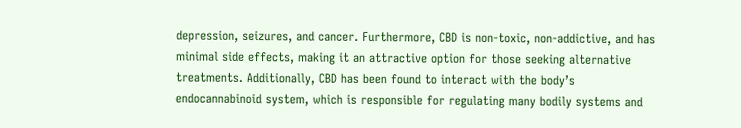depression, seizures, and cancer. Furthermore, CBD is non-toxic, non-addictive, and has minimal side effects, making it an attractive option for those seeking alternative treatments. Additionally, CBD has been found to interact with the body’s endocannabinoid system, which is responsible for regulating many bodily systems and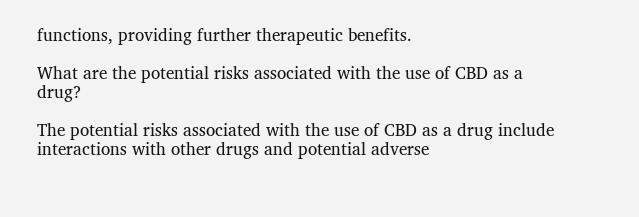functions, providing further therapeutic benefits.

What are the potential risks associated with the use of CBD as a drug?

The potential risks associated with the use of CBD as a drug include interactions with other drugs and potential adverse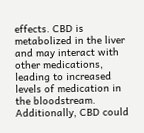effects. CBD is metabolized in the liver and may interact with other medications, leading to increased levels of medication in the bloodstream. Additionally, CBD could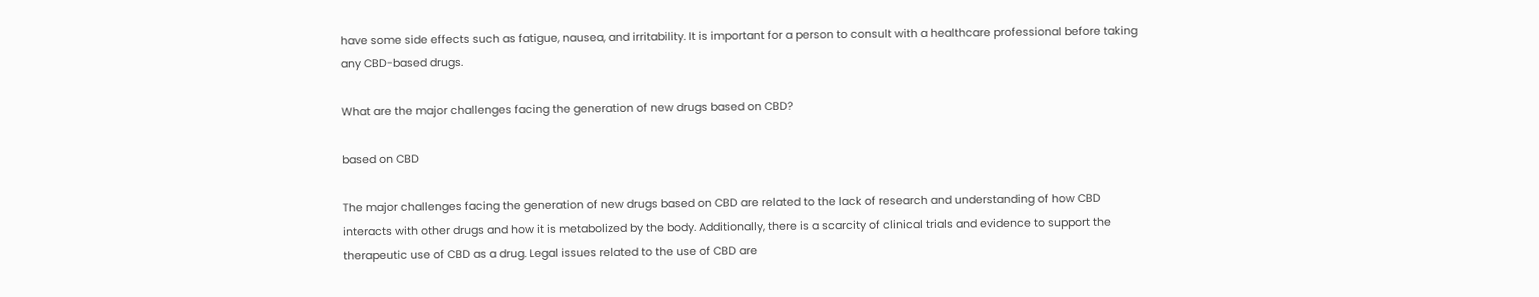have some side effects such as fatigue, nausea, and irritability. It is important for a person to consult with a healthcare professional before taking any CBD-based drugs.

What are the major challenges facing the generation of new drugs based on CBD?

based on CBD

The major challenges facing the generation of new drugs based on CBD are related to the lack of research and understanding of how CBD interacts with other drugs and how it is metabolized by the body. Additionally, there is a scarcity of clinical trials and evidence to support the therapeutic use of CBD as a drug. Legal issues related to the use of CBD are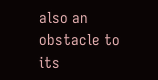also an obstacle to its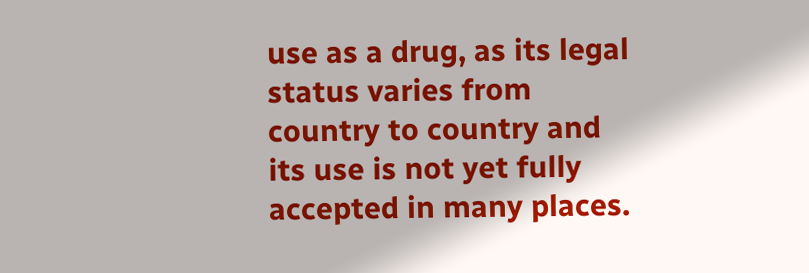use as a drug, as its legal status varies from country to country and its use is not yet fully accepted in many places.